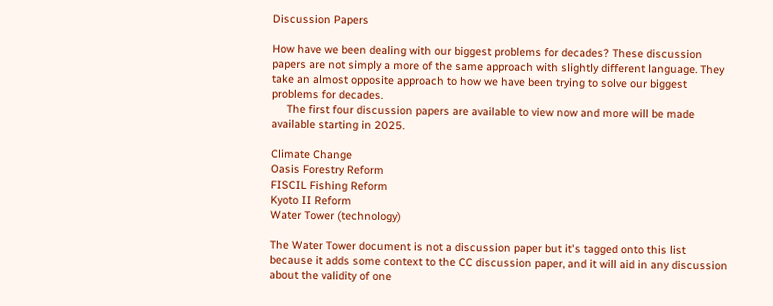Discussion Papers

How have we been dealing with our biggest problems for decades? These discussion papers are not simply a more of the same approach with slightly different language. They take an almost opposite approach to how we have been trying to solve our biggest problems for decades.
     The first four discussion papers are available to view now and more will be made available starting in 2025.

Climate Change
Oasis Forestry Reform
FISCIL Fishing Reform
Kyoto II Reform
Water Tower (technology)

The Water Tower document is not a discussion paper but it's tagged onto this list because it adds some context to the CC discussion paper, and it will aid in any discussion about the validity of one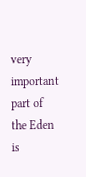very important part of the Eden is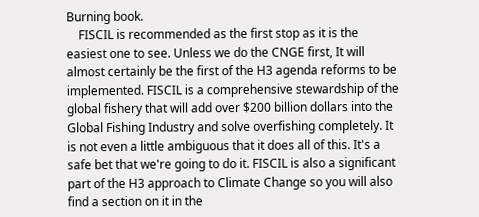Burning book.
    FISCIL is recommended as the first stop as it is the easiest one to see. Unless we do the CNGE first, It will almost certainly be the first of the H3 agenda reforms to be implemented. FISCIL is a comprehensive stewardship of the global fishery that will add over $200 billion dollars into the Global Fishing Industry and solve overfishing completely. It is not even a little ambiguous that it does all of this. It's a safe bet that we're going to do it. FISCIL is also a significant part of the H3 approach to Climate Change so you will also find a section on it in the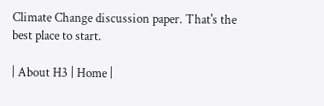Climate Change discussion paper. That's the best place to start.

| About H3 | Home |